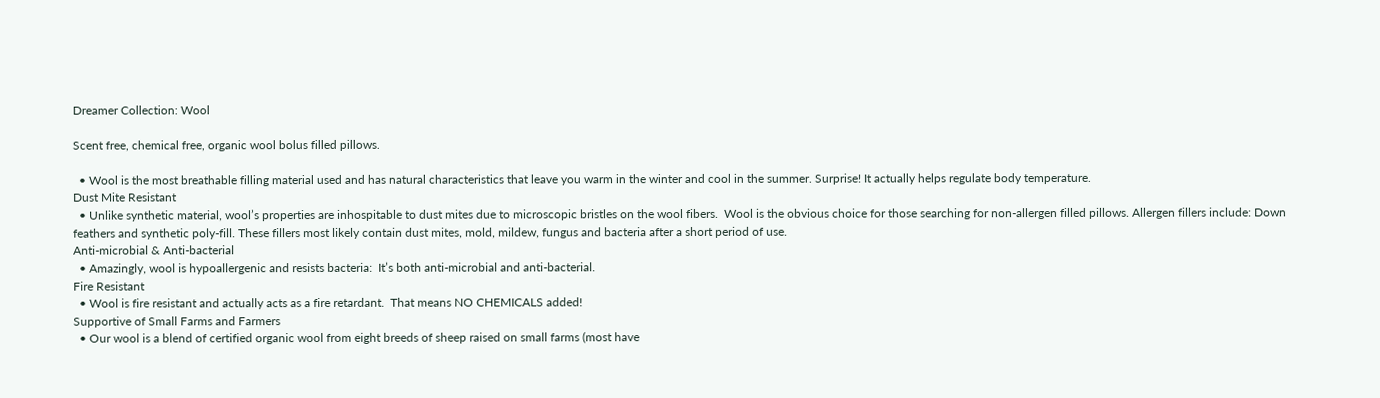Dreamer Collection: Wool

Scent free, chemical free, organic wool bolus filled pillows.

  • Wool is the most breathable filling material used and has natural characteristics that leave you warm in the winter and cool in the summer. Surprise! It actually helps regulate body temperature.
Dust Mite Resistant
  • Unlike synthetic material, wool’s properties are inhospitable to dust mites due to microscopic bristles on the wool fibers.  Wool is the obvious choice for those searching for non-allergen filled pillows. Allergen fillers include: Down feathers and synthetic poly-fill. These fillers most likely contain dust mites, mold, mildew, fungus and bacteria after a short period of use.
Anti-microbial & Anti-bacterial
  • Amazingly, wool is hypoallergenic and resists bacteria:  It’s both anti-microbial and anti-bacterial.
Fire Resistant
  • Wool is fire resistant and actually acts as a fire retardant.  That means NO CHEMICALS added!
Supportive of Small Farms and Farmers
  • Our wool is a blend of certified organic wool from eight breeds of sheep raised on small farms (most have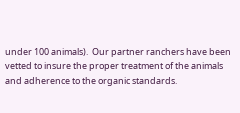under 100 animals).  Our partner ranchers have been vetted to insure the proper treatment of the animals and adherence to the organic standards.